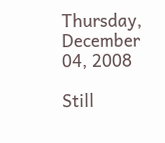Thursday, December 04, 2008

Still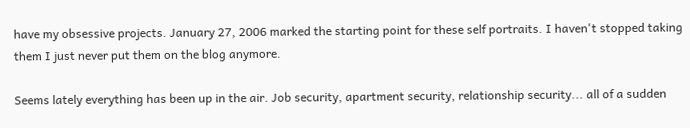have my obsessive projects. January 27, 2006 marked the starting point for these self portraits. I haven't stopped taking them I just never put them on the blog anymore.

Seems lately everything has been up in the air. Job security, apartment security, relationship security... all of a sudden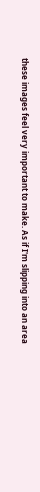these images feel very important to make. As if I'm slipping into an area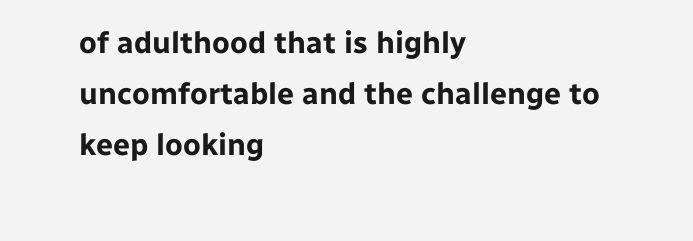of adulthood that is highly uncomfortable and the challenge to keep looking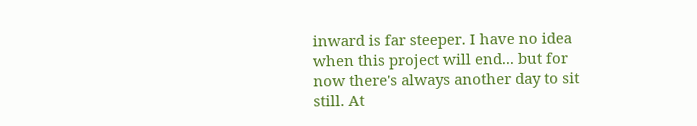inward is far steeper. I have no idea when this project will end... but for now there's always another day to sit still. At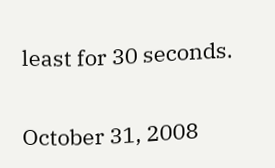least for 30 seconds.

October 31, 2008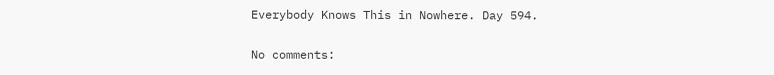Everybody Knows This in Nowhere. Day 594.

No comments: